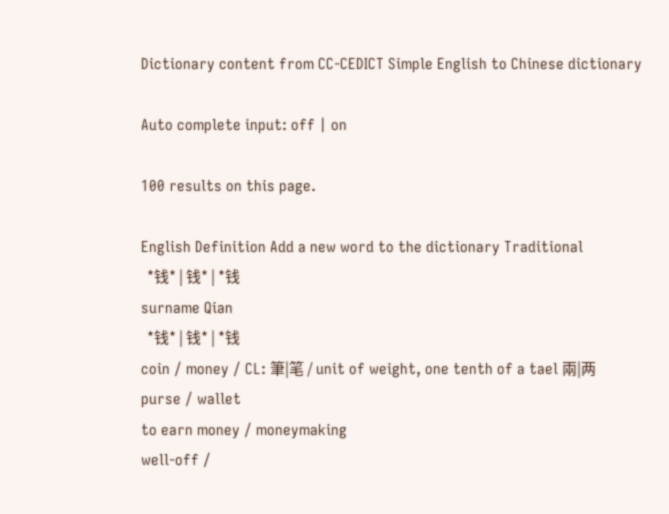Dictionary content from CC-CEDICT Simple English to Chinese dictionary

Auto complete input: off | on

100 results on this page.

English Definition Add a new word to the dictionary Traditional
  *钱* | 钱* | *钱
surname Qian
  *钱* | 钱* | *钱
coin / money / CL: 筆|笔 / unit of weight, one tenth of a tael 兩|两
purse / wallet
to earn money / moneymaking
well-off /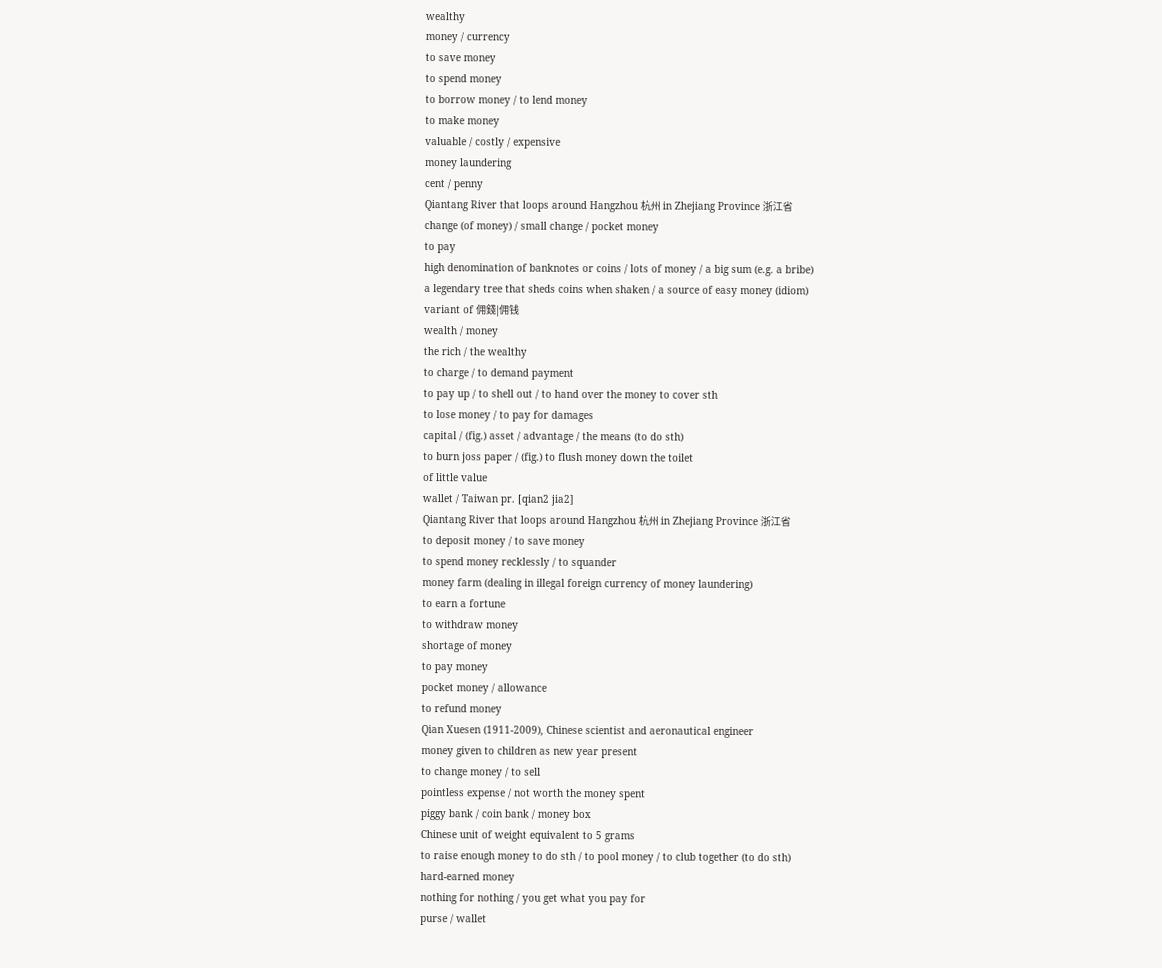wealthy
money / currency
to save money
to spend money
to borrow money / to lend money
to make money
valuable / costly / expensive
money laundering
cent / penny
Qiantang River that loops around Hangzhou 杭州 in Zhejiang Province 浙江省
change (of money) / small change / pocket money
to pay
high denomination of banknotes or coins / lots of money / a big sum (e.g. a bribe)
a legendary tree that sheds coins when shaken / a source of easy money (idiom)
variant of 佣錢|佣钱
wealth / money
the rich / the wealthy
to charge / to demand payment
to pay up / to shell out / to hand over the money to cover sth
to lose money / to pay for damages
capital / (fig.) asset / advantage / the means (to do sth)
to burn joss paper / (fig.) to flush money down the toilet
of little value
wallet / Taiwan pr. [qian2 jia2]
Qiantang River that loops around Hangzhou 杭州 in Zhejiang Province 浙江省
to deposit money / to save money
to spend money recklessly / to squander
money farm (dealing in illegal foreign currency of money laundering)
to earn a fortune
to withdraw money
shortage of money
to pay money
pocket money / allowance
to refund money
Qian Xuesen (1911-2009), Chinese scientist and aeronautical engineer
money given to children as new year present
to change money / to sell
pointless expense / not worth the money spent
piggy bank / coin bank / money box
Chinese unit of weight equivalent to 5 grams
to raise enough money to do sth / to pool money / to club together (to do sth)
hard-earned money
nothing for nothing / you get what you pay for
purse / wallet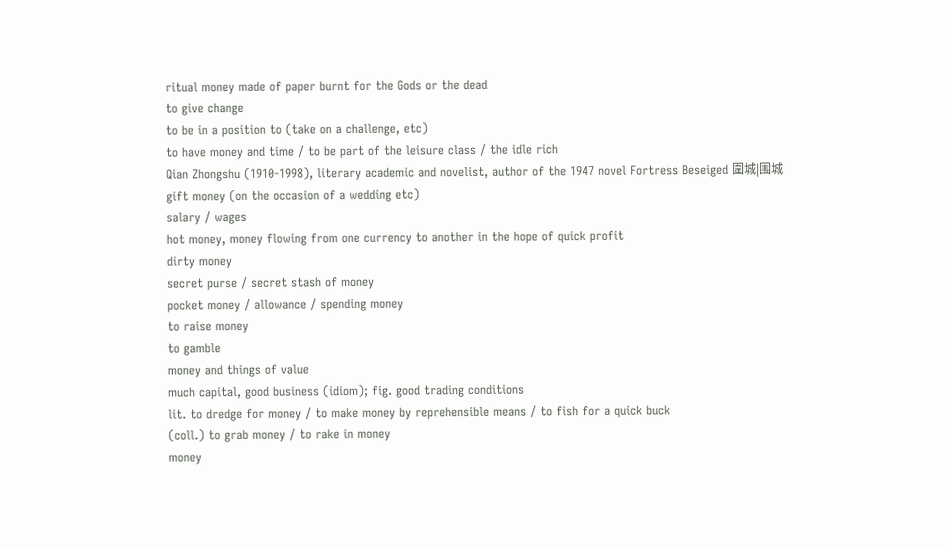ritual money made of paper burnt for the Gods or the dead
to give change
to be in a position to (take on a challenge, etc)
to have money and time / to be part of the leisure class / the idle rich
Qian Zhongshu (1910-1998), literary academic and novelist, author of the 1947 novel Fortress Beseiged 圍城|围城
gift money (on the occasion of a wedding etc)
salary / wages
hot money, money flowing from one currency to another in the hope of quick profit
dirty money
secret purse / secret stash of money
pocket money / allowance / spending money
to raise money
to gamble
money and things of value
much capital, good business (idiom); fig. good trading conditions
lit. to dredge for money / to make money by reprehensible means / to fish for a quick buck
(coll.) to grab money / to rake in money
money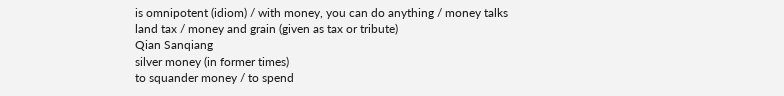is omnipotent (idiom) / with money, you can do anything / money talks
land tax / money and grain (given as tax or tribute)
Qian Sanqiang
silver money (in former times)
to squander money / to spend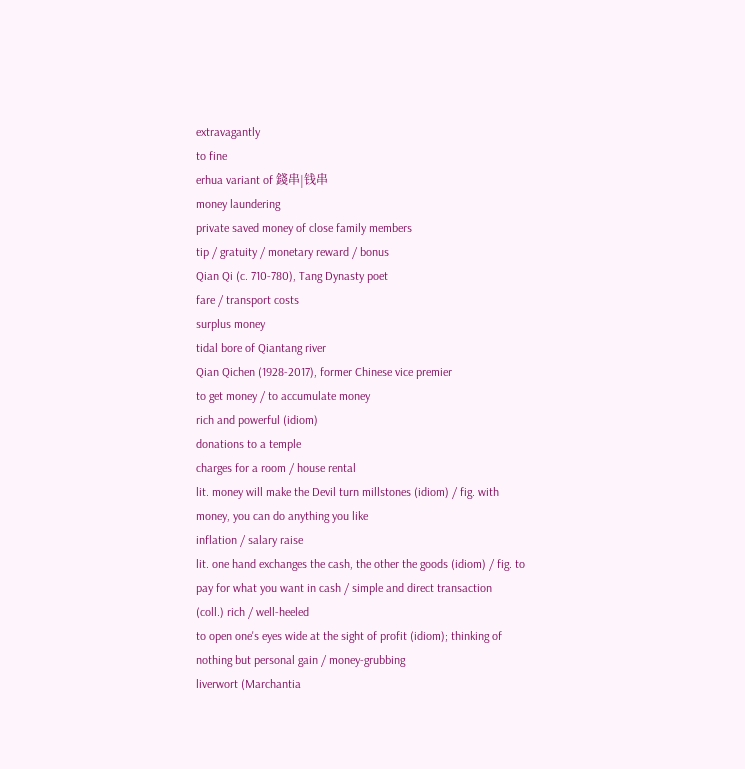extravagantly
to fine
erhua variant of 錢串|钱串
money laundering
private saved money of close family members
tip / gratuity / monetary reward / bonus
Qian Qi (c. 710-780), Tang Dynasty poet
fare / transport costs
surplus money
tidal bore of Qiantang river
Qian Qichen (1928-2017), former Chinese vice premier
to get money / to accumulate money
rich and powerful (idiom)
donations to a temple
charges for a room / house rental
lit. money will make the Devil turn millstones (idiom) / fig. with money, you can do anything you like
inflation / salary raise
lit. one hand exchanges the cash, the other the goods (idiom) / fig. to pay for what you want in cash / simple and direct transaction
(coll.) rich / well-heeled
to open one's eyes wide at the sight of profit (idiom); thinking of nothing but personal gain / money-grubbing
liverwort (Marchantia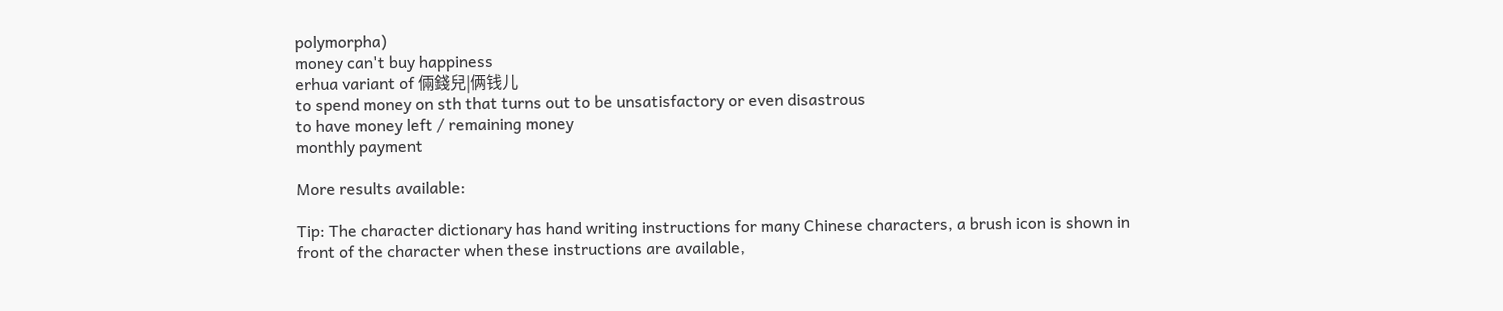polymorpha)
money can't buy happiness
erhua variant of 倆錢兒|俩钱儿
to spend money on sth that turns out to be unsatisfactory or even disastrous
to have money left / remaining money
monthly payment

More results available:

Tip: The character dictionary has hand writing instructions for many Chinese characters, a brush icon is shown in front of the character when these instructions are available,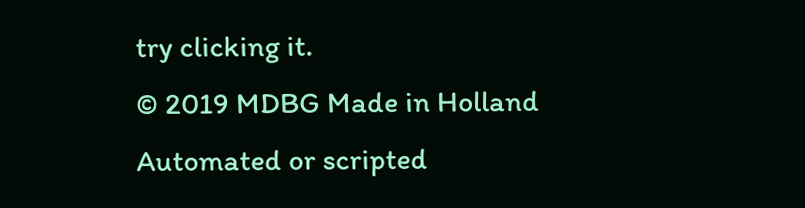try clicking it.
© 2019 MDBG Made in Holland
Automated or scripted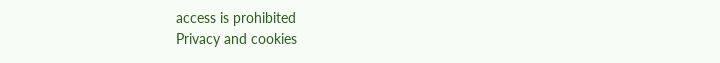access is prohibited
Privacy and cookies